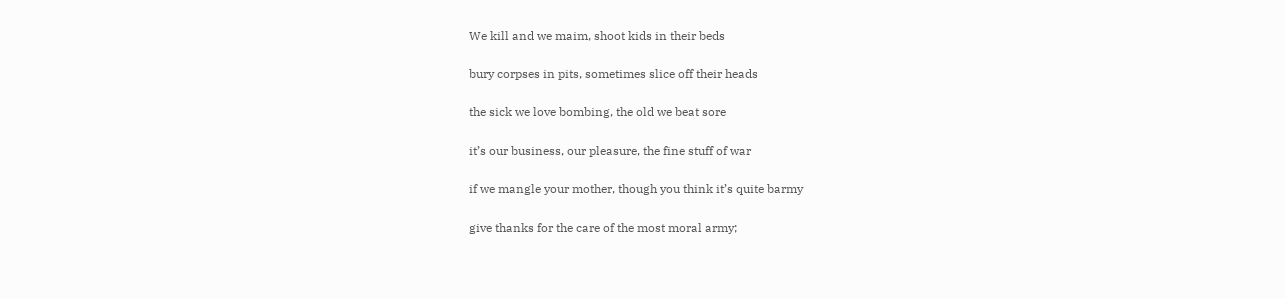We kill and we maim, shoot kids in their beds

bury corpses in pits, sometimes slice off their heads

the sick we love bombing, the old we beat sore

it’s our business, our pleasure, the fine stuff of war

if we mangle your mother, though you think it’s quite barmy

give thanks for the care of the most moral army;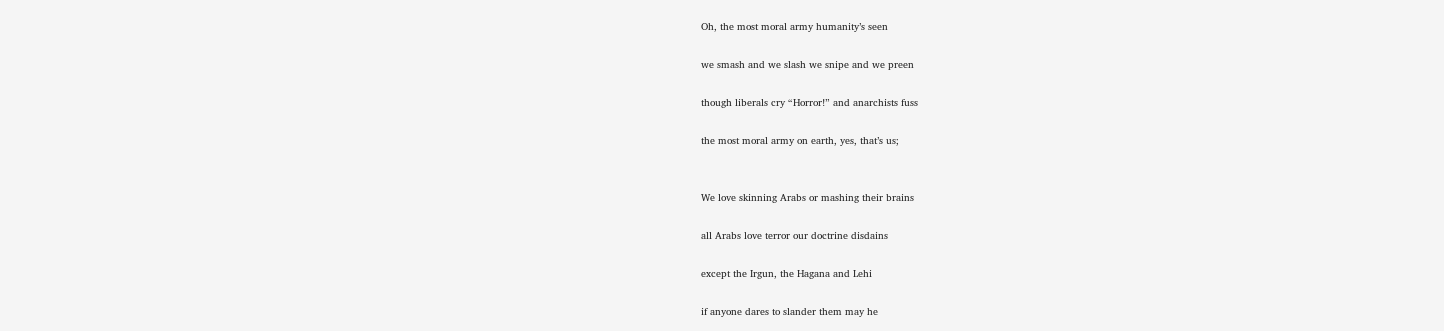Oh, the most moral army humanity’s seen

we smash and we slash we snipe and we preen

though liberals cry “Horror!” and anarchists fuss

the most moral army on earth, yes, that’s us;


We love skinning Arabs or mashing their brains

all Arabs love terror our doctrine disdains

except the Irgun, the Hagana and Lehi

if anyone dares to slander them may he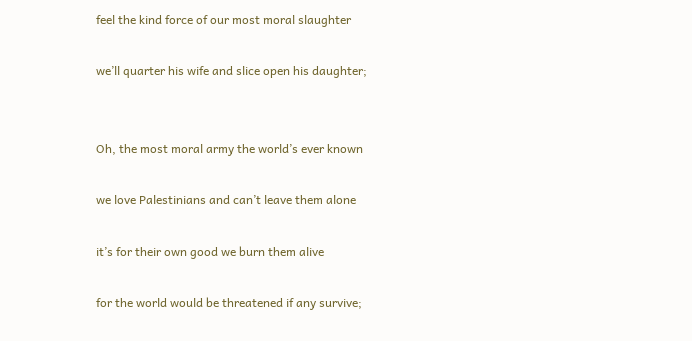feel the kind force of our most moral slaughter

we’ll quarter his wife and slice open his daughter;


Oh, the most moral army the world’s ever known

we love Palestinians and can’t leave them alone

it’s for their own good we burn them alive

for the world would be threatened if any survive;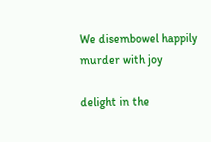We disembowel happily murder with joy

delight in the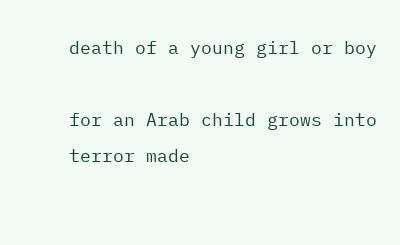death of a young girl or boy

for an Arab child grows into terror made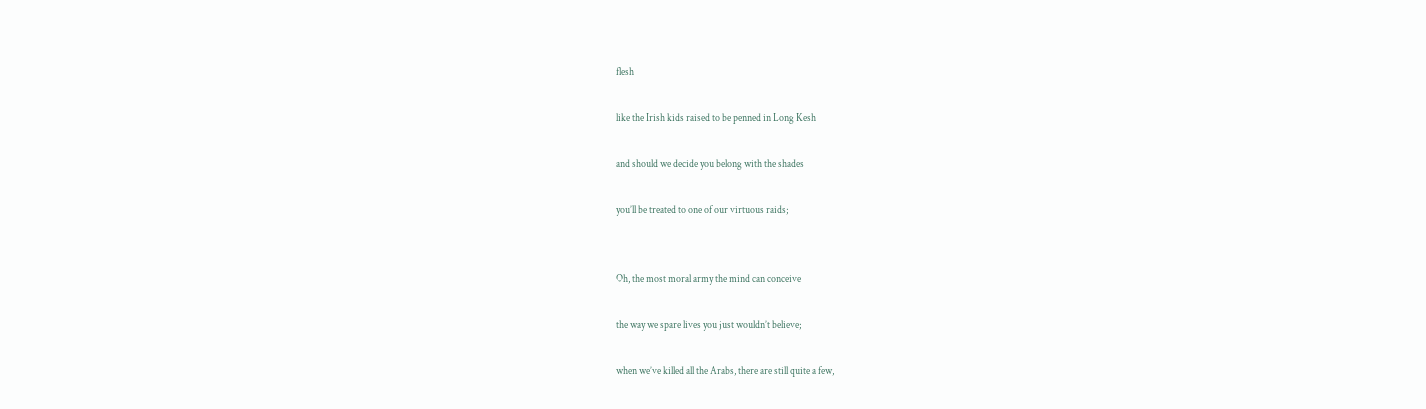flesh

like the Irish kids raised to be penned in Long Kesh

and should we decide you belong with the shades

you’ll be treated to one of our virtuous raids;


Oh, the most moral army the mind can conceive

the way we spare lives you just wouldn’t believe;

when we’ve killed all the Arabs, there are still quite a few,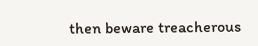then beware treacherous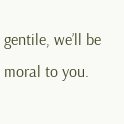gentile, we’ll be moral to you.